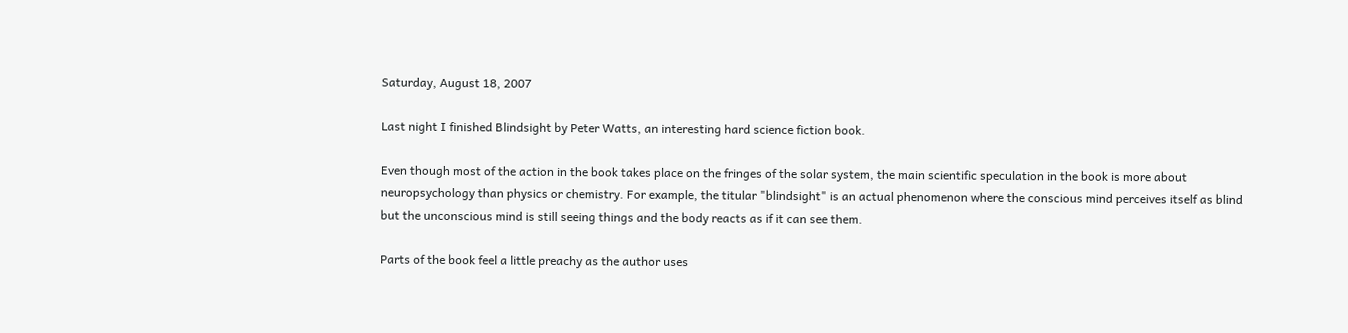Saturday, August 18, 2007

Last night I finished Blindsight by Peter Watts, an interesting hard science fiction book.

Even though most of the action in the book takes place on the fringes of the solar system, the main scientific speculation in the book is more about neuropsychology than physics or chemistry. For example, the titular "blindsight" is an actual phenomenon where the conscious mind perceives itself as blind but the unconscious mind is still seeing things and the body reacts as if it can see them.

Parts of the book feel a little preachy as the author uses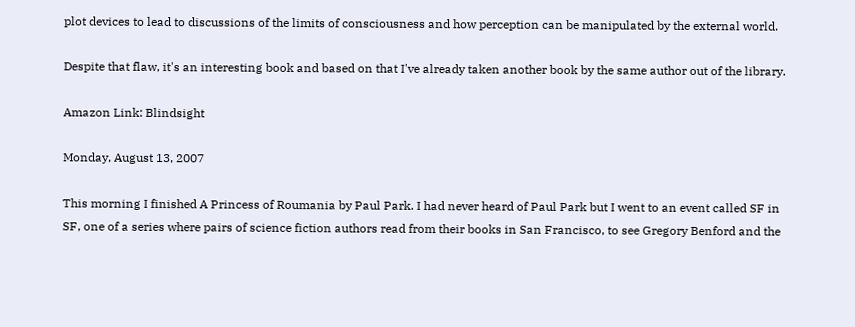plot devices to lead to discussions of the limits of consciousness and how perception can be manipulated by the external world.

Despite that flaw, it's an interesting book and based on that I've already taken another book by the same author out of the library.

Amazon Link: Blindsight

Monday, August 13, 2007

This morning I finished A Princess of Roumania by Paul Park. I had never heard of Paul Park but I went to an event called SF in SF, one of a series where pairs of science fiction authors read from their books in San Francisco, to see Gregory Benford and the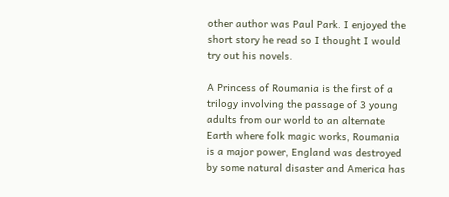other author was Paul Park. I enjoyed the short story he read so I thought I would try out his novels.

A Princess of Roumania is the first of a trilogy involving the passage of 3 young adults from our world to an alternate Earth where folk magic works, Roumania is a major power, England was destroyed by some natural disaster and America has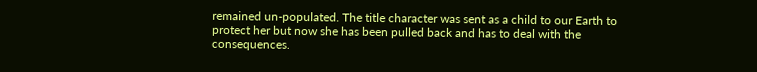remained un-populated. The title character was sent as a child to our Earth to protect her but now she has been pulled back and has to deal with the consequences.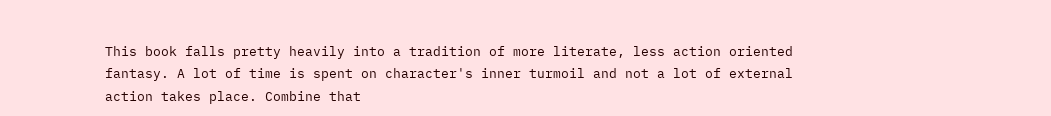This book falls pretty heavily into a tradition of more literate, less action oriented fantasy. A lot of time is spent on character's inner turmoil and not a lot of external action takes place. Combine that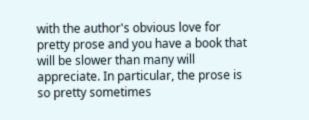with the author's obvious love for pretty prose and you have a book that will be slower than many will appreciate. In particular, the prose is so pretty sometimes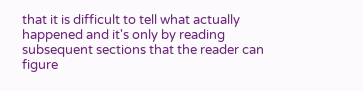that it is difficult to tell what actually happened and it's only by reading subsequent sections that the reader can figure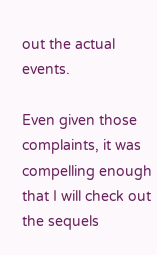out the actual events.

Even given those complaints, it was compelling enough that I will check out the sequels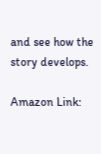and see how the story develops.

Amazon Link: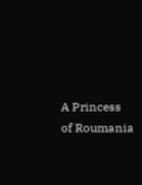A Princess of Roumania